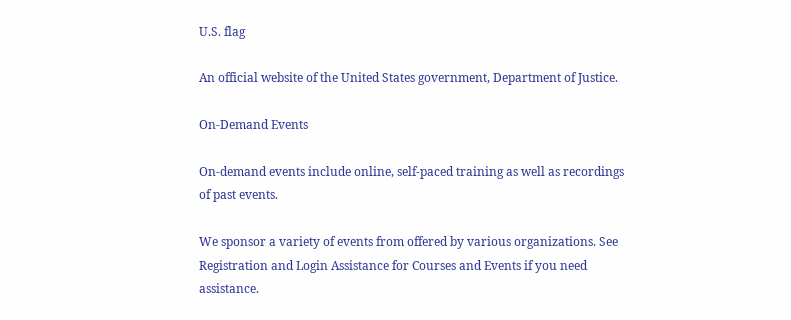U.S. flag

An official website of the United States government, Department of Justice.

On-Demand Events

On-demand events include online, self-paced training as well as recordings of past events.

We sponsor a variety of events from offered by various organizations. See Registration and Login Assistance for Courses and Events if you need assistance.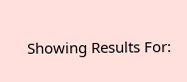Showing Results For: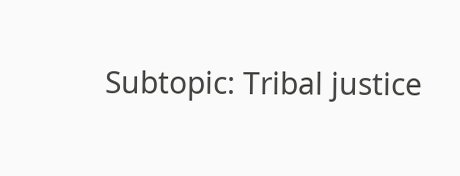Subtopic: Tribal justice